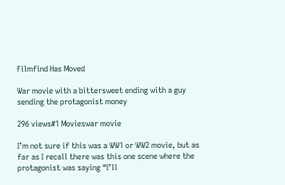Filmfind Has Moved

War movie with a bittersweet ending with a guy sending the protagonist money

296 views#1 Movieswar movie

I’m not sure if this was a WW1 or WW2 movie, but as far as I recall there was this one scene where the protagonist was saying “I’ll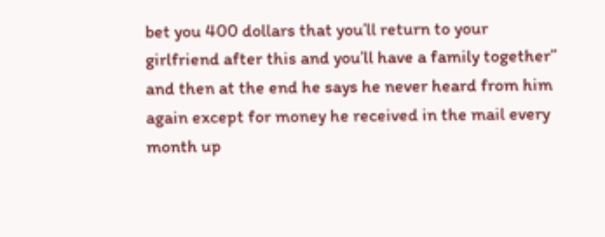bet you 400 dollars that you’ll return to your girlfriend after this and you’ll have a family together” and then at the end he says he never heard from him again except for money he received in the mail every month up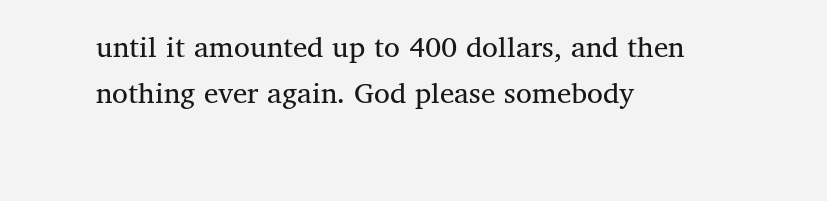until it amounted up to 400 dollars, and then nothing ever again. God please somebody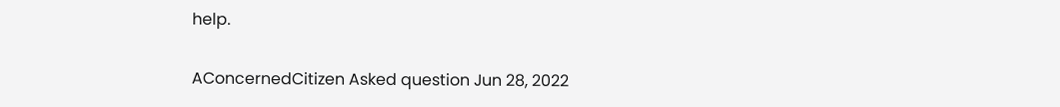help.

AConcernedCitizen Asked question Jun 28, 2022